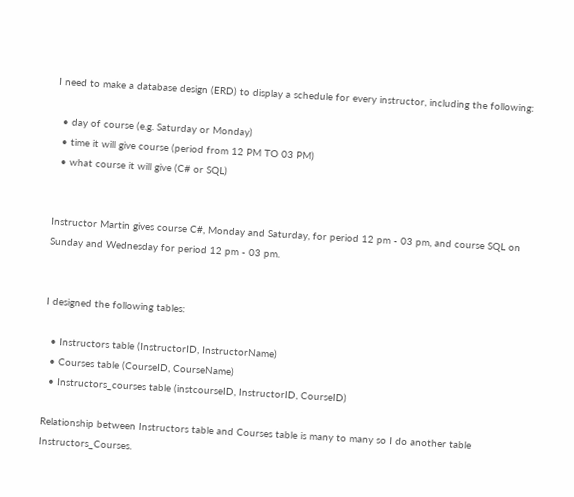I need to make a database design (ERD) to display a schedule for every instructor, including the following:

  • day of course (e.g. Saturday or Monday)
  • time it will give course (period from 12 PM TO 03 PM)
  • what course it will give (C# or SQL)


Instructor Martin gives course C#, Monday and Saturday, for period 12 pm - 03 pm, and course SQL on Sunday and Wednesday for period 12 pm - 03 pm.


I designed the following tables:

  • Instructors table (InstructorID, InstructorName)
  • Courses table (CourseID, CourseName)
  • Instructors_courses table (instcourseID, InstructorID, CourseID)

Relationship between Instructors table and Courses table is many to many so I do another table Instructors_Courses.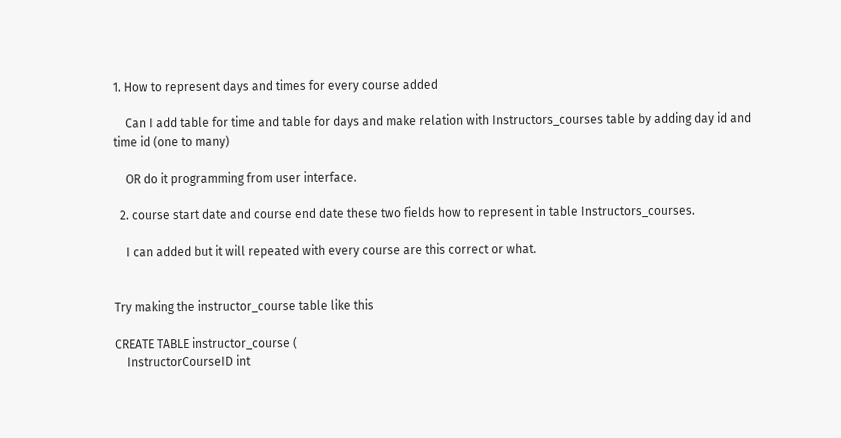1. How to represent days and times for every course added

    Can I add table for time and table for days and make relation with Instructors_courses table by adding day id and time id (one to many)

    OR do it programming from user interface.

  2. course start date and course end date these two fields how to represent in table Instructors_courses.

    I can added but it will repeated with every course are this correct or what.


Try making the instructor_course table like this

CREATE TABLE instructor_course (
    InstructorCourseID int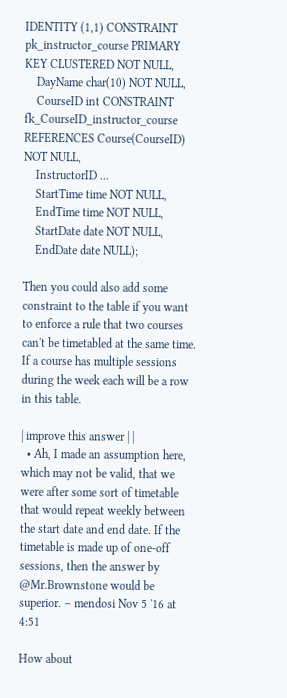IDENTITY (1,1) CONSTRAINT pk_instructor_course PRIMARY KEY CLUSTERED NOT NULL,
    DayName char(10) NOT NULL,
    CourseID int CONSTRAINT fk_CourseID_instructor_course REFERENCES Course(CourseID) NOT NULL,
    InstructorID ...
    StartTime time NOT NULL,
    EndTime time NOT NULL,
    StartDate date NOT NULL,
    EndDate date NULL);

Then you could also add some constraint to the table if you want to enforce a rule that two courses can't be timetabled at the same time. If a course has multiple sessions during the week each will be a row in this table.

| improve this answer | |
  • Ah, I made an assumption here, which may not be valid, that we were after some sort of timetable that would repeat weekly between the start date and end date. If the timetable is made up of one-off sessions, then the answer by @Mr.Brownstone would be superior. – mendosi Nov 5 '16 at 4:51

How about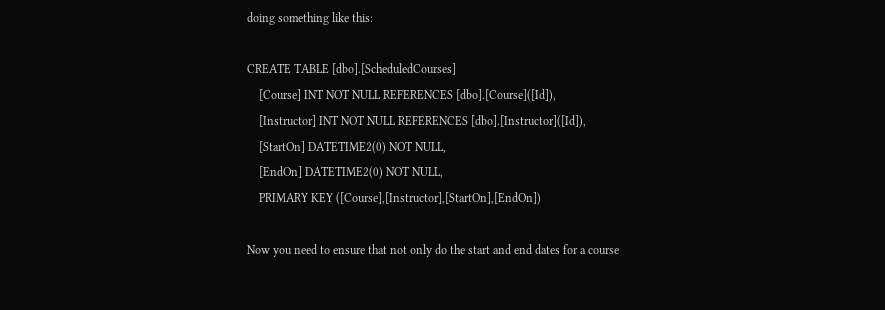doing something like this:

CREATE TABLE [dbo].[ScheduledCourses]
    [Course] INT NOT NULL REFERENCES [dbo].[Course]([Id]),
    [Instructor] INT NOT NULL REFERENCES [dbo].[Instructor]([Id]),
    [StartOn] DATETIME2(0) NOT NULL,
    [EndOn] DATETIME2(0) NOT NULL,
    PRIMARY KEY ([Course],[Instructor],[StartOn],[EndOn])

Now you need to ensure that not only do the start and end dates for a course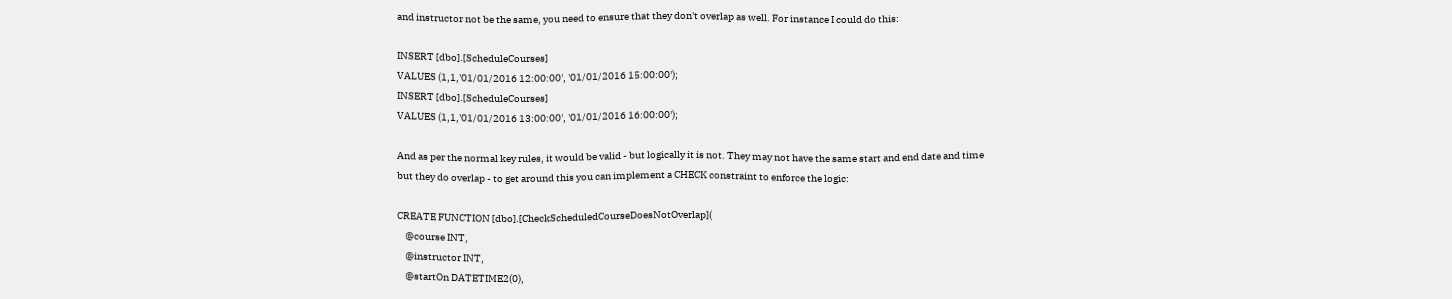and instructor not be the same, you need to ensure that they don't overlap as well. For instance I could do this:

INSERT [dbo].[ScheduleCourses]
VALUES (1,1,'01/01/2016 12:00:00', '01/01/2016 15:00:00');
INSERT [dbo].[ScheduleCourses]
VALUES (1,1,'01/01/2016 13:00:00', '01/01/2016 16:00:00');

And as per the normal key rules, it would be valid - but logically it is not. They may not have the same start and end date and time but they do overlap - to get around this you can implement a CHECK constraint to enforce the logic:

CREATE FUNCTION [dbo].[CheckScheduledCourseDoesNotOverlap](
    @course INT,
    @instructor INT,
    @startOn DATETIME2(0),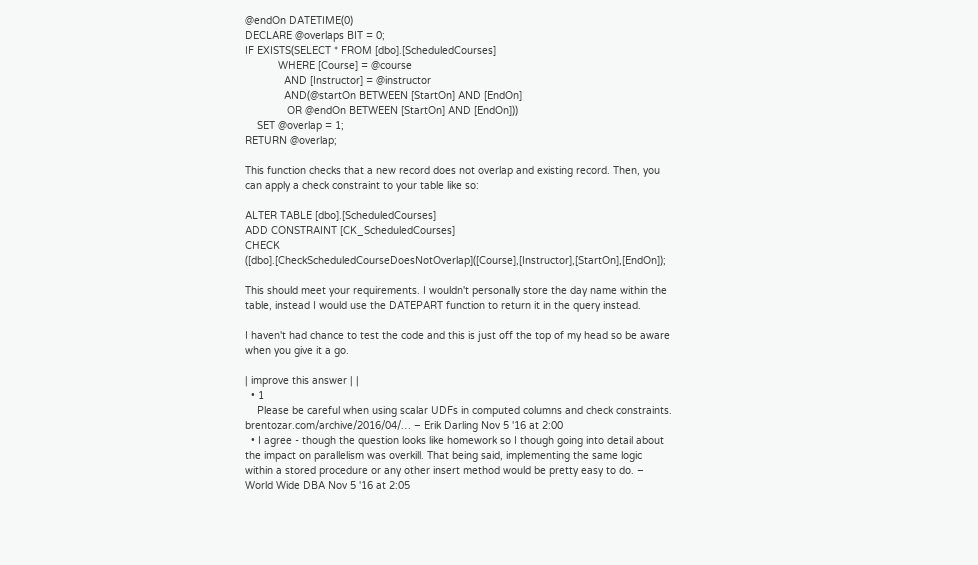@endOn DATETIME(0)
DECLARE @overlaps BIT = 0;
IF EXISTS(SELECT * FROM [dbo].[ScheduledCourses]
           WHERE [Course] = @course
             AND [Instructor] = @instructor
             AND(@startOn BETWEEN [StartOn] AND [EndOn]
              OR @endOn BETWEEN [StartOn] AND [EndOn]))
    SET @overlap = 1;
RETURN @overlap;

This function checks that a new record does not overlap and existing record. Then, you can apply a check constraint to your table like so:

ALTER TABLE [dbo].[ScheduledCourses]
ADD CONSTRAINT [CK_ScheduledCourses]
CHECK ([dbo].[CheckScheduledCourseDoesNotOverlap]([Course],[Instructor],[StartOn],[EndOn]);

This should meet your requirements. I wouldn't personally store the day name within the table, instead I would use the DATEPART function to return it in the query instead.

I haven't had chance to test the code and this is just off the top of my head so be aware when you give it a go.

| improve this answer | |
  • 1
    Please be careful when using scalar UDFs in computed columns and check constraints. brentozar.com/archive/2016/04/… – Erik Darling Nov 5 '16 at 2:00
  • I agree - though the question looks like homework so I though going into detail about the impact on parallelism was overkill. That being said, implementing the same logic within a stored procedure or any other insert method would be pretty easy to do. – World Wide DBA Nov 5 '16 at 2:05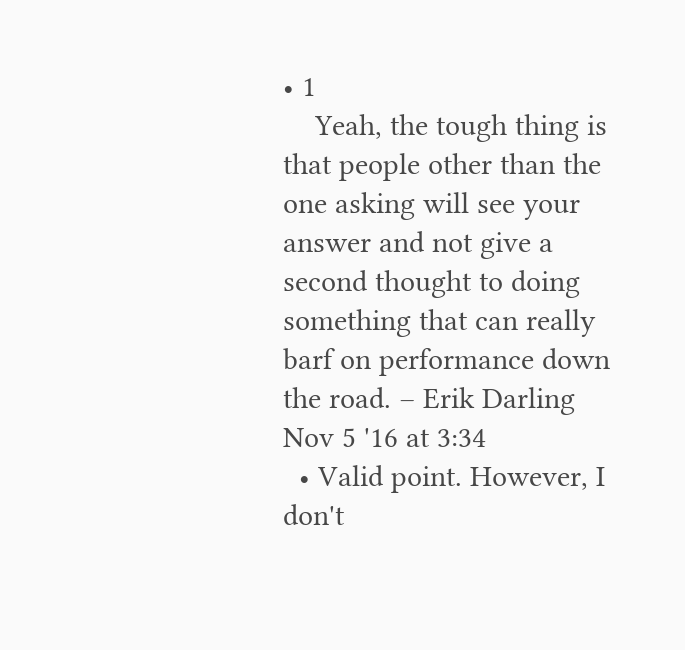• 1
    Yeah, the tough thing is that people other than the one asking will see your answer and not give a second thought to doing something that can really barf on performance down the road. – Erik Darling Nov 5 '16 at 3:34
  • Valid point. However, I don't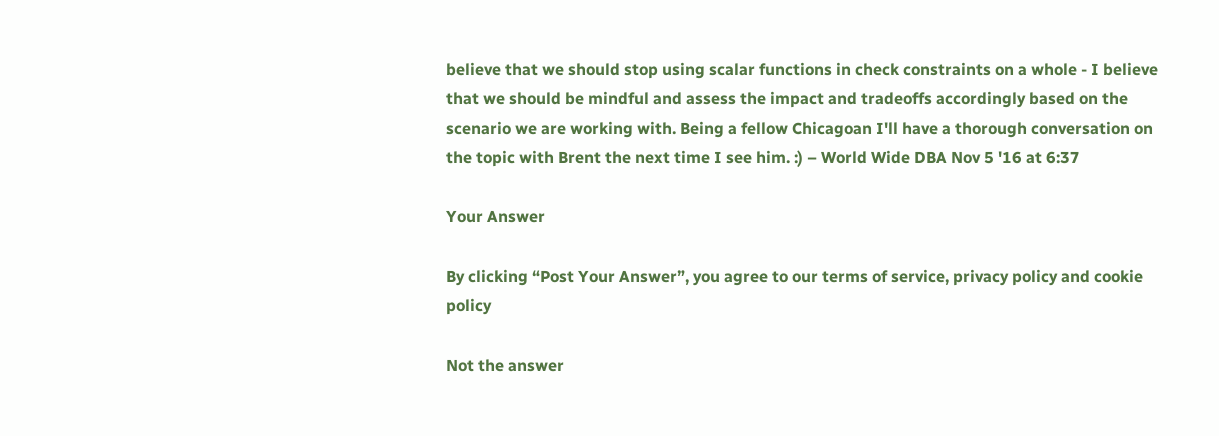believe that we should stop using scalar functions in check constraints on a whole - I believe that we should be mindful and assess the impact and tradeoffs accordingly based on the scenario we are working with. Being a fellow Chicagoan I'll have a thorough conversation on the topic with Brent the next time I see him. :) – World Wide DBA Nov 5 '16 at 6:37

Your Answer

By clicking “Post Your Answer”, you agree to our terms of service, privacy policy and cookie policy

Not the answer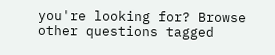you're looking for? Browse other questions tagged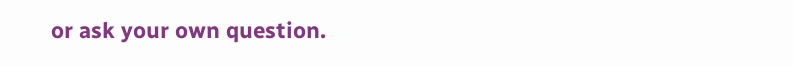or ask your own question.